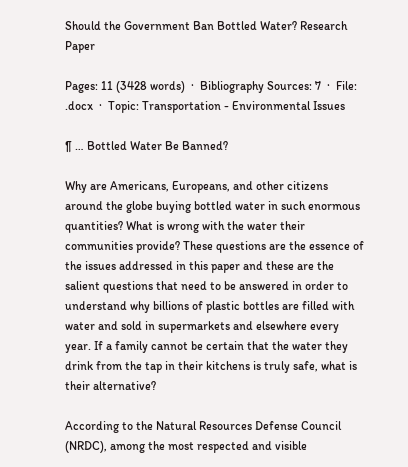Should the Government Ban Bottled Water? Research Paper

Pages: 11 (3428 words)  ·  Bibliography Sources: 7  ·  File: .docx  ·  Topic: Transportation - Environmental Issues

¶ … Bottled Water Be Banned?

Why are Americans, Europeans, and other citizens around the globe buying bottled water in such enormous quantities? What is wrong with the water their communities provide? These questions are the essence of the issues addressed in this paper and these are the salient questions that need to be answered in order to understand why billions of plastic bottles are filled with water and sold in supermarkets and elsewhere every year. If a family cannot be certain that the water they drink from the tap in their kitchens is truly safe, what is their alternative?

According to the Natural Resources Defense Council (NRDC), among the most respected and visible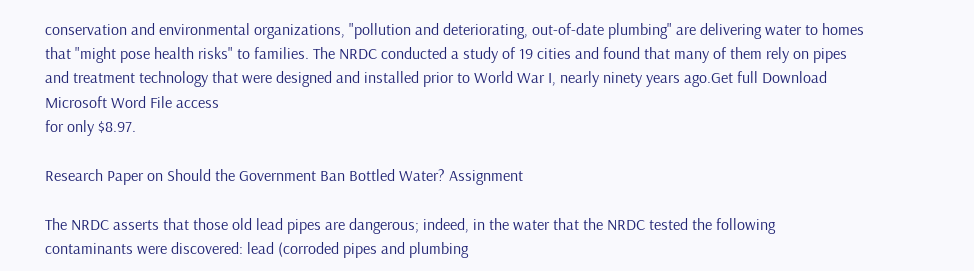conservation and environmental organizations, "pollution and deteriorating, out-of-date plumbing" are delivering water to homes that "might pose health risks" to families. The NRDC conducted a study of 19 cities and found that many of them rely on pipes and treatment technology that were designed and installed prior to World War I, nearly ninety years ago.Get full Download Microsoft Word File access
for only $8.97.

Research Paper on Should the Government Ban Bottled Water? Assignment

The NRDC asserts that those old lead pipes are dangerous; indeed, in the water that the NRDC tested the following contaminants were discovered: lead (corroded pipes and plumbing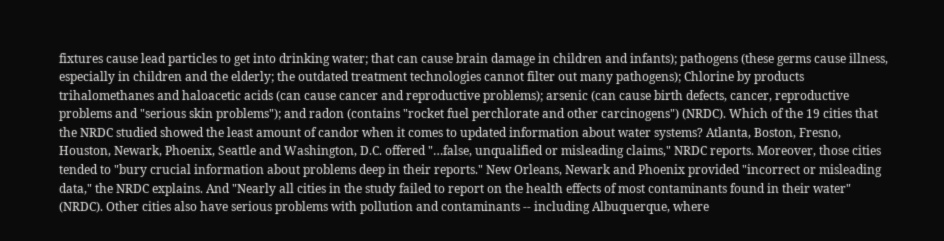fixtures cause lead particles to get into drinking water; that can cause brain damage in children and infants); pathogens (these germs cause illness, especially in children and the elderly; the outdated treatment technologies cannot filter out many pathogens); Chlorine by products trihalomethanes and haloacetic acids (can cause cancer and reproductive problems); arsenic (can cause birth defects, cancer, reproductive problems and "serious skin problems"); and radon (contains "rocket fuel perchlorate and other carcinogens") (NRDC). Which of the 19 cities that the NRDC studied showed the least amount of candor when it comes to updated information about water systems? Atlanta, Boston, Fresno, Houston, Newark, Phoenix, Seattle and Washington, D.C. offered "…false, unqualified or misleading claims," NRDC reports. Moreover, those cities tended to "bury crucial information about problems deep in their reports." New Orleans, Newark and Phoenix provided "incorrect or misleading data," the NRDC explains. And "Nearly all cities in the study failed to report on the health effects of most contaminants found in their water" (NRDC). Other cities also have serious problems with pollution and contaminants -- including Albuquerque, where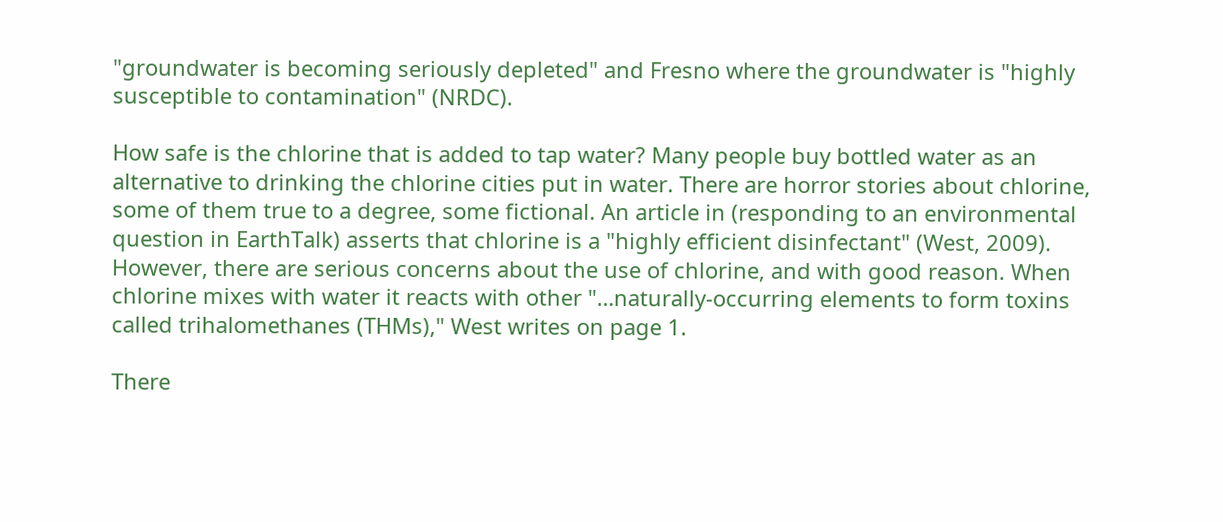"groundwater is becoming seriously depleted" and Fresno where the groundwater is "highly susceptible to contamination" (NRDC).

How safe is the chlorine that is added to tap water? Many people buy bottled water as an alternative to drinking the chlorine cities put in water. There are horror stories about chlorine, some of them true to a degree, some fictional. An article in (responding to an environmental question in EarthTalk) asserts that chlorine is a "highly efficient disinfectant" (West, 2009). However, there are serious concerns about the use of chlorine, and with good reason. When chlorine mixes with water it reacts with other "…naturally-occurring elements to form toxins called trihalomethanes (THMs)," West writes on page 1.

There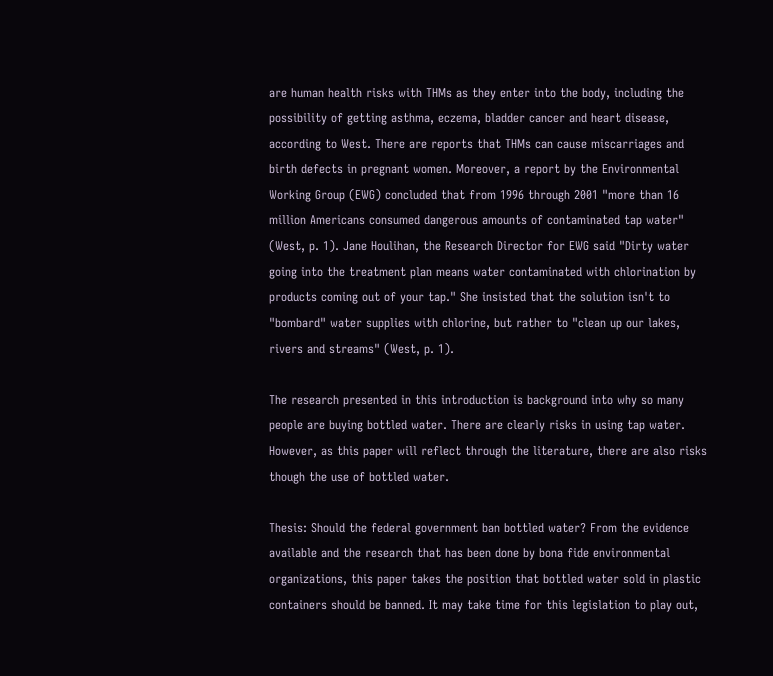are human health risks with THMs as they enter into the body, including the possibility of getting asthma, eczema, bladder cancer and heart disease, according to West. There are reports that THMs can cause miscarriages and birth defects in pregnant women. Moreover, a report by the Environmental Working Group (EWG) concluded that from 1996 through 2001 "more than 16 million Americans consumed dangerous amounts of contaminated tap water" (West, p. 1). Jane Houlihan, the Research Director for EWG said "Dirty water going into the treatment plan means water contaminated with chlorination by products coming out of your tap." She insisted that the solution isn't to "bombard" water supplies with chlorine, but rather to "clean up our lakes, rivers and streams" (West, p. 1).

The research presented in this introduction is background into why so many people are buying bottled water. There are clearly risks in using tap water. However, as this paper will reflect through the literature, there are also risks though the use of bottled water.

Thesis: Should the federal government ban bottled water? From the evidence available and the research that has been done by bona fide environmental organizations, this paper takes the position that bottled water sold in plastic containers should be banned. It may take time for this legislation to play out,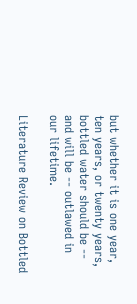but whether it is one year, ten years, or twenty years, bottled water should be -- and will be -- outlawed in our lifetime.

Literature Review on Bottled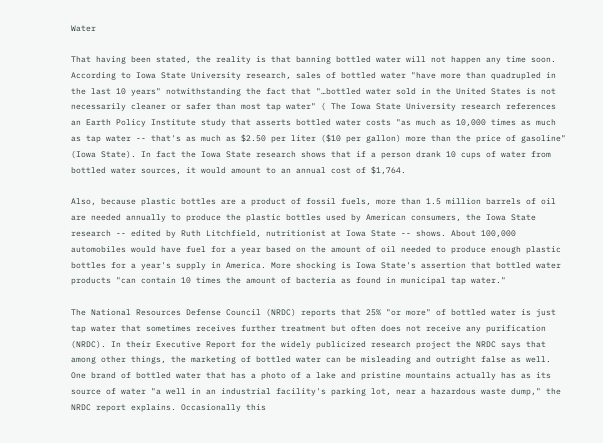Water

That having been stated, the reality is that banning bottled water will not happen any time soon. According to Iowa State University research, sales of bottled water "have more than quadrupled in the last 10 years" notwithstanding the fact that "…bottled water sold in the United States is not necessarily cleaner or safer than most tap water" ( The Iowa State University research references an Earth Policy Institute study that asserts bottled water costs "as much as 10,000 times as much as tap water -- that's as much as $2.50 per liter ($10 per gallon) more than the price of gasoline" (Iowa State). In fact the Iowa State research shows that if a person drank 10 cups of water from bottled water sources, it would amount to an annual cost of $1,764.

Also, because plastic bottles are a product of fossil fuels, more than 1.5 million barrels of oil are needed annually to produce the plastic bottles used by American consumers, the Iowa State research -- edited by Ruth Litchfield, nutritionist at Iowa State -- shows. About 100,000 automobiles would have fuel for a year based on the amount of oil needed to produce enough plastic bottles for a year's supply in America. More shocking is Iowa State's assertion that bottled water products "can contain 10 times the amount of bacteria as found in municipal tap water."

The National Resources Defense Council (NRDC) reports that 25% "or more" of bottled water is just tap water that sometimes receives further treatment but often does not receive any purification (NRDC). In their Executive Report for the widely publicized research project the NRDC says that among other things, the marketing of bottled water can be misleading and outright false as well. One brand of bottled water that has a photo of a lake and pristine mountains actually has as its source of water "a well in an industrial facility's parking lot, near a hazardous waste dump," the NRDC report explains. Occasionally this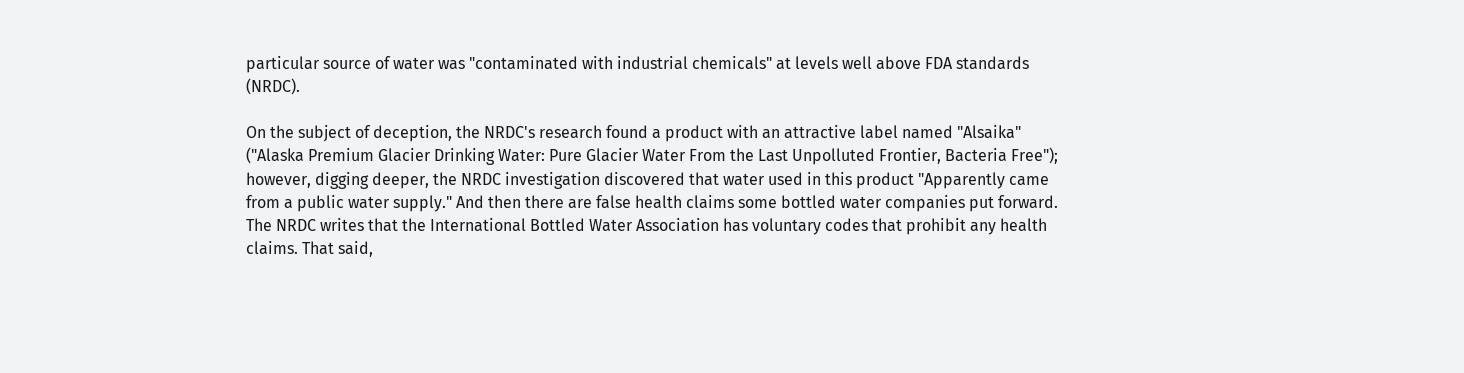particular source of water was "contaminated with industrial chemicals" at levels well above FDA standards (NRDC).

On the subject of deception, the NRDC's research found a product with an attractive label named "Alsaika" ("Alaska Premium Glacier Drinking Water: Pure Glacier Water From the Last Unpolluted Frontier, Bacteria Free"); however, digging deeper, the NRDC investigation discovered that water used in this product "Apparently came from a public water supply." And then there are false health claims some bottled water companies put forward. The NRDC writes that the International Bottled Water Association has voluntary codes that prohibit any health claims. That said,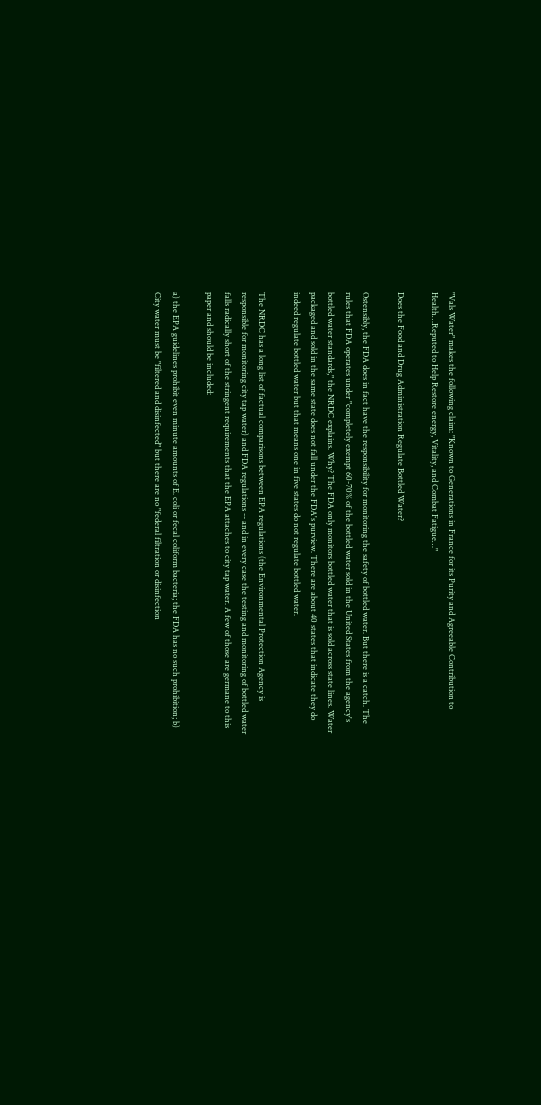"Vals Water" makes the following claim: "Known to Generations in France for its Purity and Agreeable Contribution to Health…Reputed to Help Restore energy, Vitality, and Combat Fatigue…"

Does the Food and Drug Administration Regulate Bottled Water?

Ostensibly, the FDA does in fact have the responsibility for monitoring the safety of bottled water. But there is a catch. The rules that FDA operates under "completely exempt 60-70% of the bottled water sold in the United States from the agency's bottled water standards," the NRDC explains. Why? The FDA only monitors bottled water that is sold across state lines. Water packaged and sold in the same state does not fall under the FDA's purview. There are about 40 states that indicate they do indeed regulate bottled water but that means one in five states do not regulate bottled water.

The NRDC has a long list of factual comparisons between EPA regulations (the Environmental Protection Agency is responsible for monitoring city tap water) and FDA regulations -- and in every case the testing and monitoring of bottled water falls radically short of the stringent requirements that the EPA attaches to city tap water. A few of those are germane to this paper and should be included:

a) the EPA guidelines prohibit even minute amounts of E. coli or fecal coliform bacteria; the FDA has no such prohibition; b) City water must be "filtered and disinfected" but there are no "federal filtration or disinfection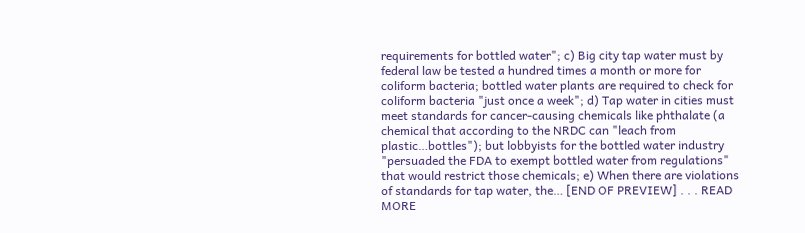requirements for bottled water"; c) Big city tap water must by federal law be tested a hundred times a month or more for coliform bacteria; bottled water plants are required to check for coliform bacteria "just once a week"; d) Tap water in cities must meet standards for cancer-causing chemicals like phthalate (a chemical that according to the NRDC can "leach from plastic…bottles"); but lobbyists for the bottled water industry "persuaded the FDA to exempt bottled water from regulations" that would restrict those chemicals; e) When there are violations of standards for tap water, the… [END OF PREVIEW] . . . READ MORE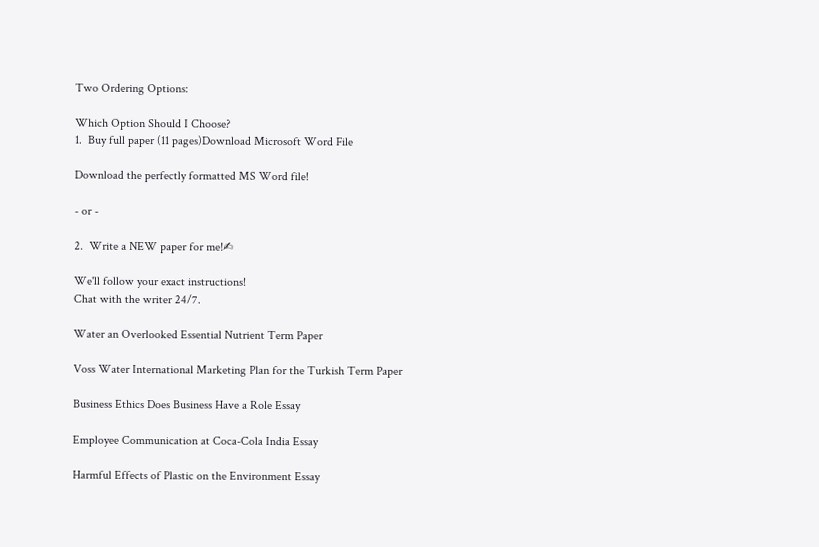Two Ordering Options:

Which Option Should I Choose?
1.  Buy full paper (11 pages)Download Microsoft Word File

Download the perfectly formatted MS Word file!

- or -

2.  Write a NEW paper for me!✍

We'll follow your exact instructions!
Chat with the writer 24/7.

Water an Overlooked Essential Nutrient Term Paper

Voss Water International Marketing Plan for the Turkish Term Paper

Business Ethics Does Business Have a Role Essay

Employee Communication at Coca-Cola India Essay

Harmful Effects of Plastic on the Environment Essay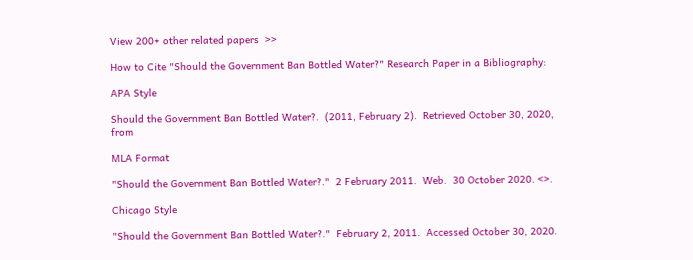View 200+ other related papers  >>

How to Cite "Should the Government Ban Bottled Water?" Research Paper in a Bibliography:

APA Style

Should the Government Ban Bottled Water?.  (2011, February 2).  Retrieved October 30, 2020, from

MLA Format

"Should the Government Ban Bottled Water?."  2 February 2011.  Web.  30 October 2020. <>.

Chicago Style

"Should the Government Ban Bottled Water?."  February 2, 2011.  Accessed October 30, 2020.